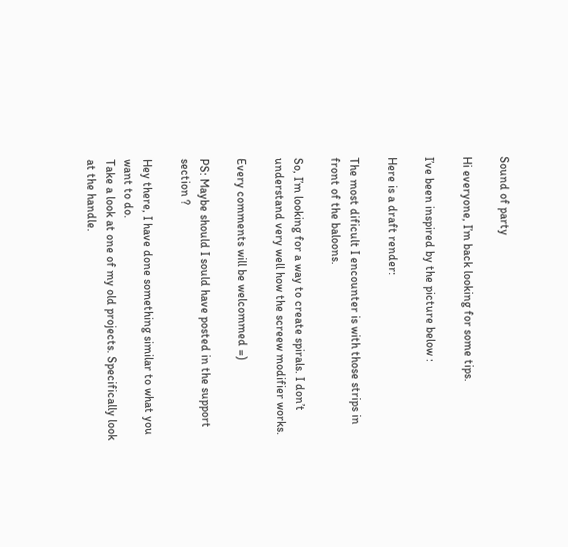Sound of party

Hi everyone, I’m back looking for some tips.

I’ve been inspired by the picture below :

Here is a draft render:

The most dificult I encounter is with those strips in front of the baloons.

So, I’m looking for a way to create spirals. I don’t understand very well how the screew modifier works.

Every comments will be welcommed =)

PS: Maybe should I sould have posted in the support section ?

Hey there, I have done something similar to what you want to do.
Take a look at one of my old projects. Specifically look at the handle.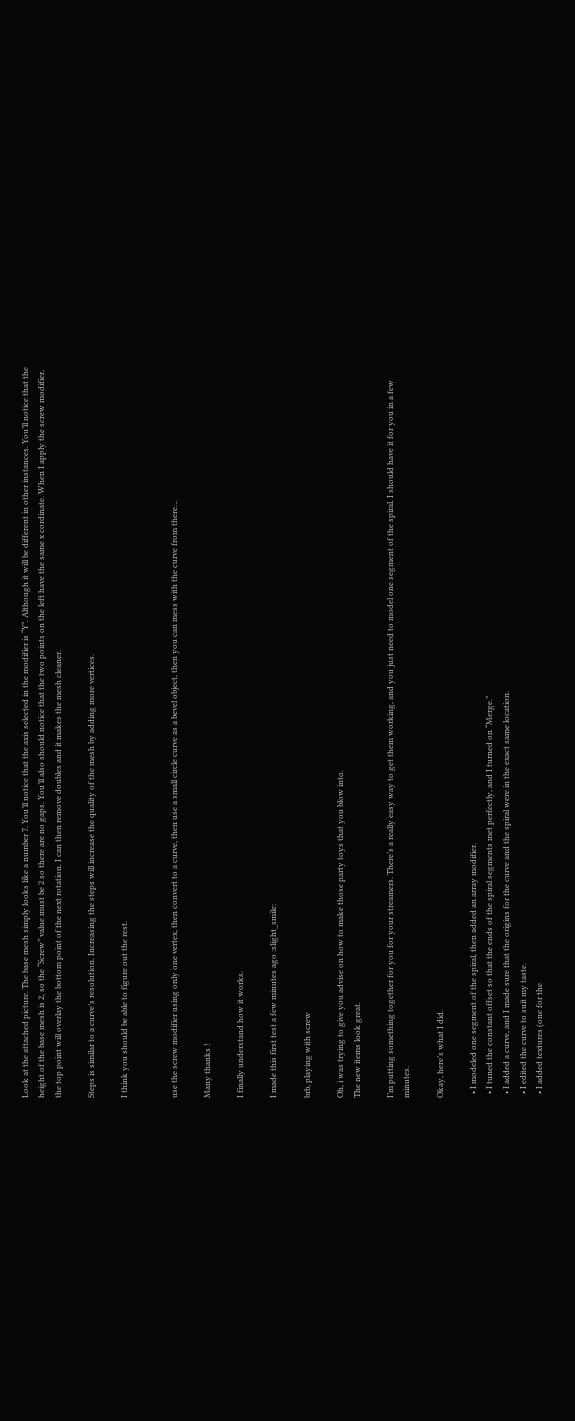Look at the attached picture. The base mesh simply looks like a number 7. You’ll notice that the axis selected in the modifier is “Y”. Although it will be different in other instances. You’ll notice that the height of the base mesh is 2, so the “Screw” value must be 2 so there are no gaps. You’ll also should notice that the two points on the left have the same x cordinate. When I apply the screw modifier, the top point will overlay the bottom point of the next rotation. I can then remove doubles and it makes the mesh cleaner.

Steps is similar to a curve’s resolution. Increasing the steps will increase the quality of the mesh by adding more vertices.

I think you should be able to figure out the rest.


use the screw modifier using only one vertex, then convert to a curve, then use a small circle curve as a bevel object, then you can mess with the curve from there…

Many thanks !

I finally understand how it works.

I made this first test a few minutes ago :slight_smile:

brb, playing with screw

Oh, i was trying to give you advise on how to make those party toys that you blow into.
The new items look great.

I’m putting something together for you for your streamers. There’s a really easy way to get them working, and you just need to model one segment of the spiral. I should have it for you in a few minutes.

Okay, here’s what I did.

  • I modeled one segment of the spiral, then added an array modifier.
  • I tuned the constant offset so that the ends of the spiral segments met perfectly, and I turned on “Merge.”
  • I added a curve, and I made sure that the origins for the curve and the spiral were in the exact same location.
  • I edited the curve to suit my taste.
  • I added textures (one for the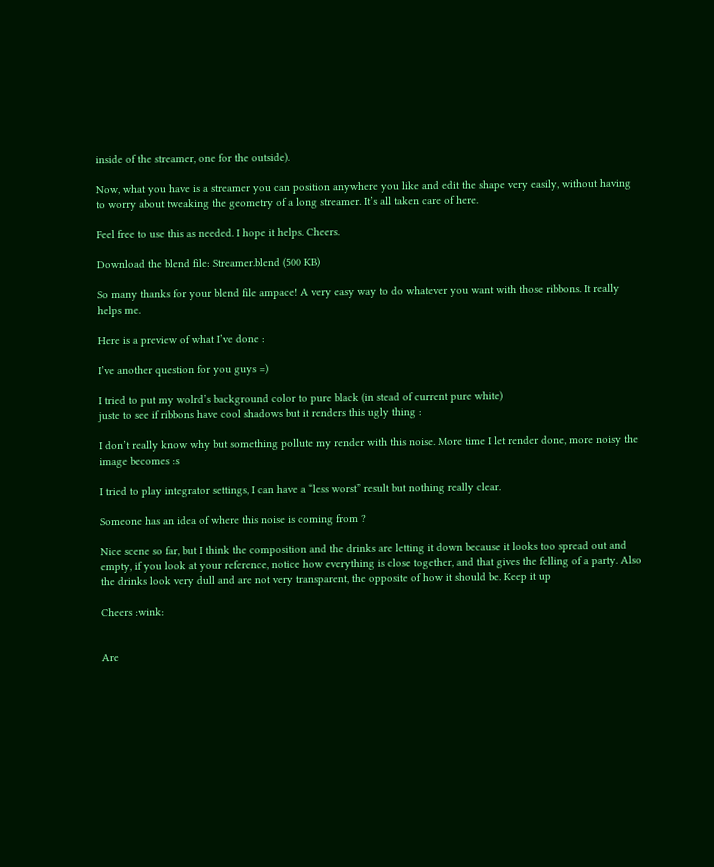inside of the streamer, one for the outside).

Now, what you have is a streamer you can position anywhere you like and edit the shape very easily, without having to worry about tweaking the geometry of a long streamer. It’s all taken care of here.

Feel free to use this as needed. I hope it helps. Cheers.

Download the blend file: Streamer.blend (500 KB)

So many thanks for your blend file ampace! A very easy way to do whatever you want with those ribbons. It really helps me.

Here is a preview of what I’ve done :

I’ve another question for you guys =)

I tried to put my wolrd’s background color to pure black (in stead of current pure white)
juste to see if ribbons have cool shadows but it renders this ugly thing :

I don’t really know why but something pollute my render with this noise. More time I let render done, more noisy the image becomes :s

I tried to play integrator settings, I can have a “less worst” result but nothing really clear.

Someone has an idea of where this noise is coming from ?

Nice scene so far, but I think the composition and the drinks are letting it down because it looks too spread out and empty, if you look at your reference, notice how everything is close together, and that gives the felling of a party. Also the drinks look very dull and are not very transparent, the opposite of how it should be. Keep it up

Cheers :wink:


Are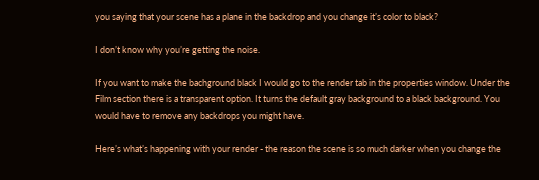you saying that your scene has a plane in the backdrop and you change it’s color to black?

I don’t know why you’re getting the noise.

If you want to make the bachground black I would go to the render tab in the properties window. Under the Film section there is a transparent option. It turns the default gray background to a black background. You would have to remove any backdrops you might have.

Here’s what’s happening with your render - the reason the scene is so much darker when you change the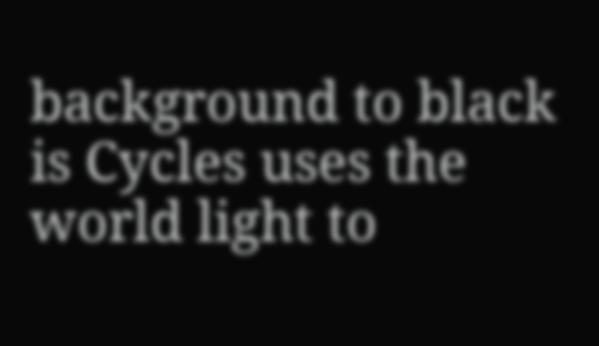background to black is Cycles uses the world light to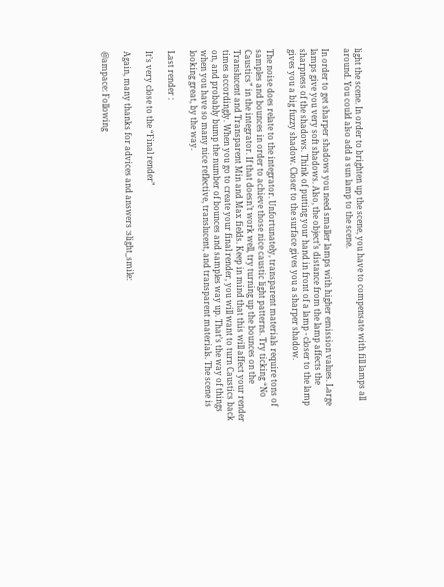light the scene. In order to brighten up the scene, you have to compensate with fill lamps all around. You could also add a sun lamp to the scene.

In order to get sharper shadows you need smaller lamps with higher emission values. Large lamps give you very soft shadows. Also, the object’s distance from the lamp affects the sharpness of the shadows. Think of putting your hand in front of a lamp - closer to the lamp gives you a big fuzzy shadow. Closer to the surface gives you a sharper shadow.

The noise does relate to the integrator. Unfortunately, transparent materials require tons of samples and bounces in order to achieve those nice caustic light patterns. Try ticking “No Caustics” in the integrator. If that doesn’t work well, try turning up the bounces on the Translucent and Transparent Min and Max fields. Keep in mind that this will affect your render times accordingly. When you go to create your final render, you will want to turn Caustics back on, and probably bump the number of bounces and samples way up. That’s the way of things when you have so many nice reflective, translucent, and transparent materials. The scene is looking great, by the way.

Last render :

It’s very close to the “Final render”

Again, many thanks for advices and answers :slight_smile:

@ampace: Following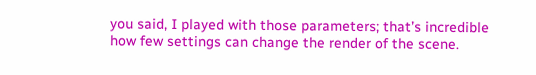you said, I played with those parameters; that’s incredible how few settings can change the render of the scene.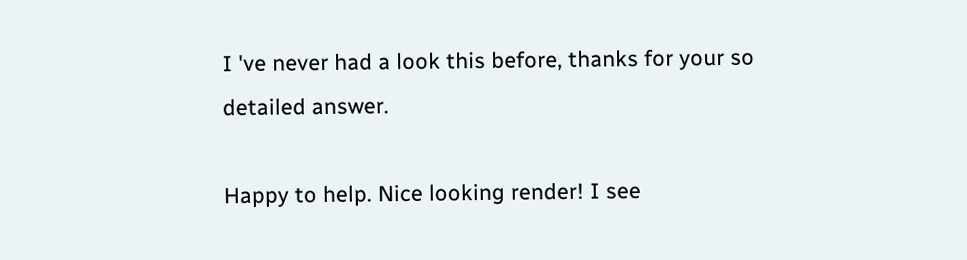I 've never had a look this before, thanks for your so detailed answer.

Happy to help. Nice looking render! I see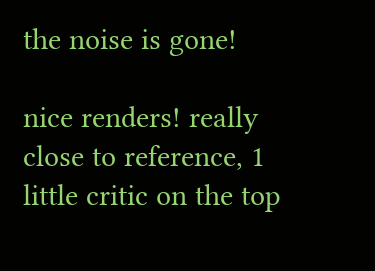the noise is gone!

nice renders! really close to reference, 1 little critic on the top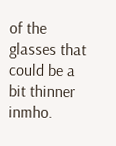of the glasses that could be a bit thinner inmho.